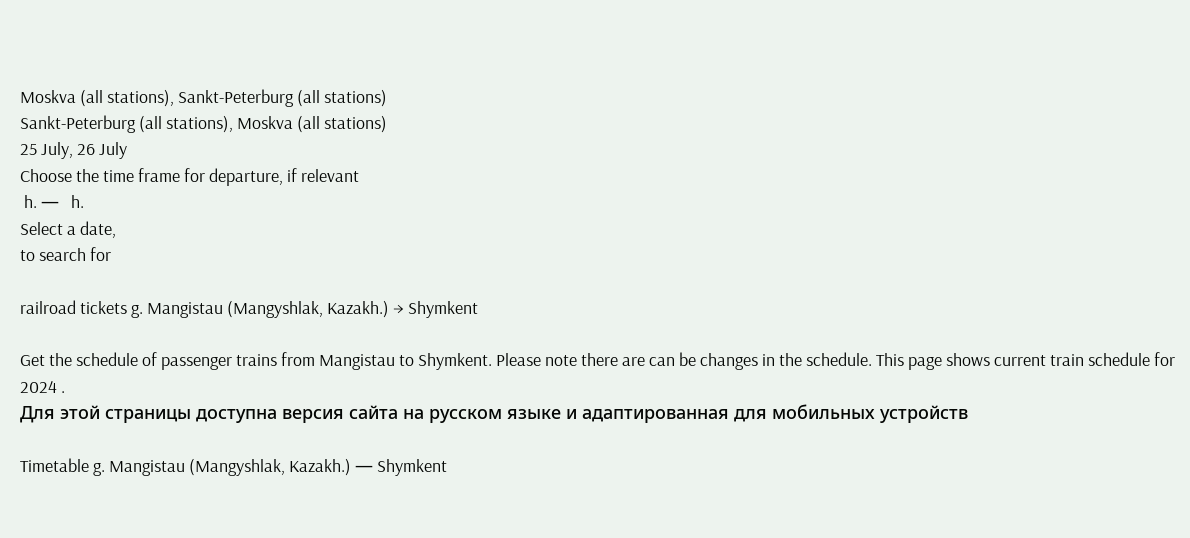Moskva (all stations), Sankt-Peterburg (all stations)
Sankt-Peterburg (all stations), Moskva (all stations)
25 July, 26 July
Choose the time frame for departure, if relevant
 h. —   h.
Select a date,
to search for

railroad tickets g. Mangistau (Mangyshlak, Kazakh.) → Shymkent

Get the schedule of passenger trains from Mangistau to Shymkent. Please note there are can be changes in the schedule. This page shows current train schedule for 2024 .
Для этой страницы доступна версия сайта на русском языке и адаптированная для мобильных устройств

Timetable g. Mangistau (Mangyshlak, Kazakh.) — Shymkent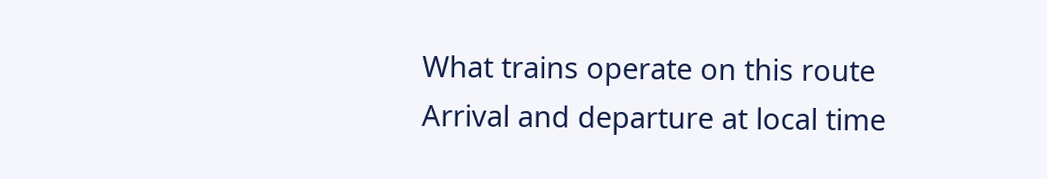What trains operate on this route
Arrival and departure at local time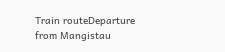Train routeDeparture
from Mangistau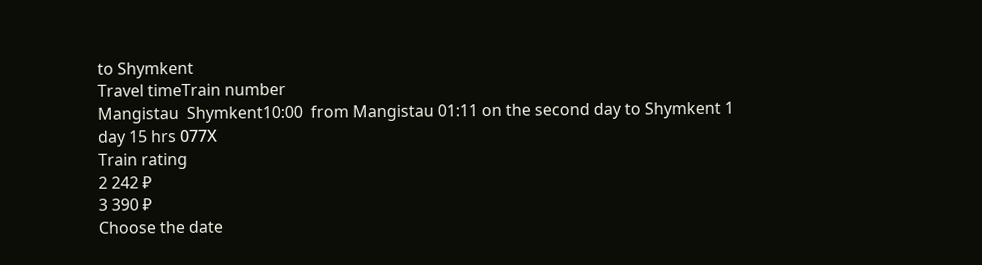to Shymkent
Travel timeTrain number
Mangistau  Shymkent10:00  from Mangistau 01:11 on the second day to Shymkent 1 day 15 hrs 077Х
Train rating
2 242 ₽
3 390 ₽
Choose the date